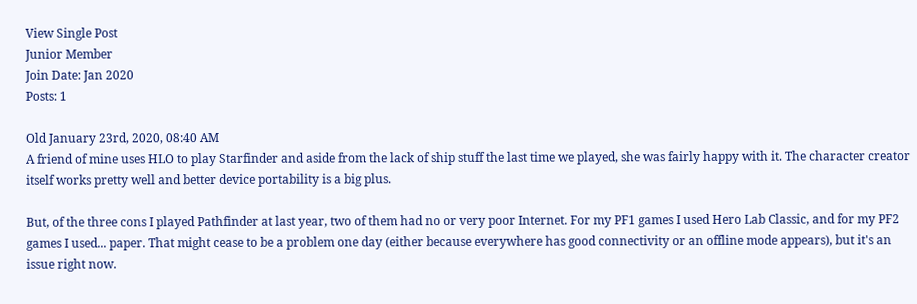View Single Post
Junior Member
Join Date: Jan 2020
Posts: 1

Old January 23rd, 2020, 08:40 AM
A friend of mine uses HLO to play Starfinder and aside from the lack of ship stuff the last time we played, she was fairly happy with it. The character creator itself works pretty well and better device portability is a big plus.

But, of the three cons I played Pathfinder at last year, two of them had no or very poor Internet. For my PF1 games I used Hero Lab Classic, and for my PF2 games I used... paper. That might cease to be a problem one day (either because everywhere has good connectivity or an offline mode appears), but it's an issue right now.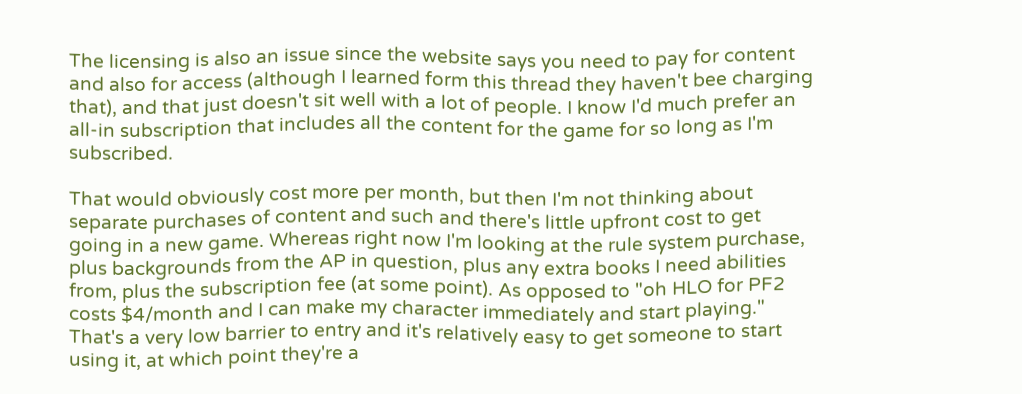The licensing is also an issue since the website says you need to pay for content and also for access (although I learned form this thread they haven't bee charging that), and that just doesn't sit well with a lot of people. I know I'd much prefer an all-in subscription that includes all the content for the game for so long as I'm subscribed.

That would obviously cost more per month, but then I'm not thinking about separate purchases of content and such and there's little upfront cost to get going in a new game. Whereas right now I'm looking at the rule system purchase, plus backgrounds from the AP in question, plus any extra books I need abilities from, plus the subscription fee (at some point). As opposed to "oh HLO for PF2 costs $4/month and I can make my character immediately and start playing." That's a very low barrier to entry and it's relatively easy to get someone to start using it, at which point they're a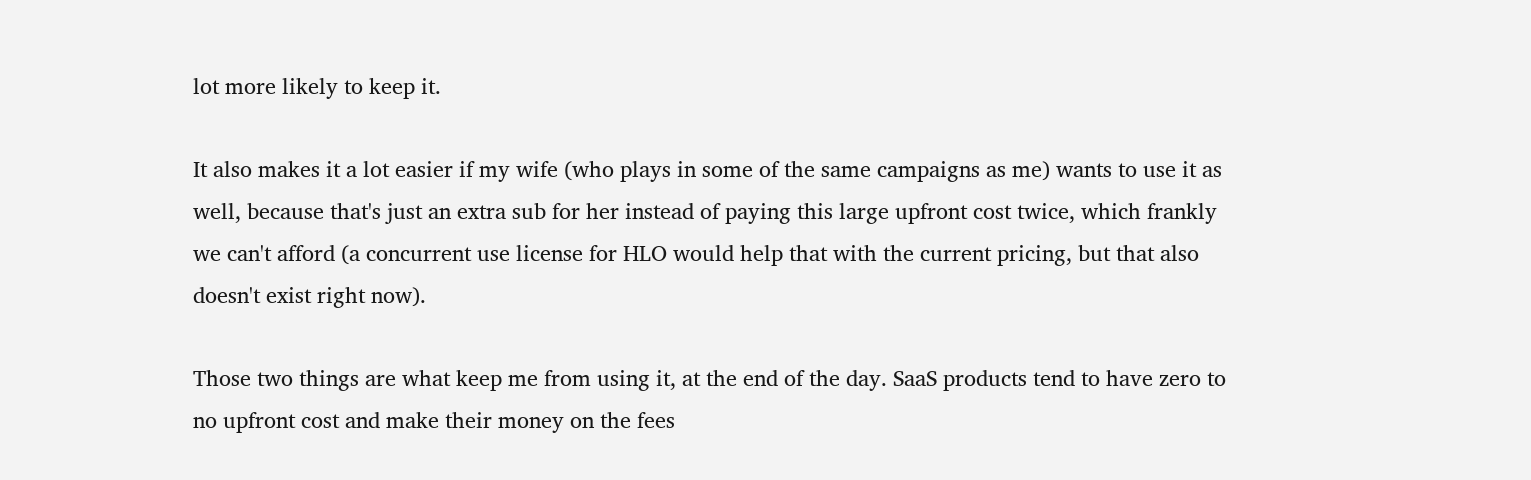lot more likely to keep it.

It also makes it a lot easier if my wife (who plays in some of the same campaigns as me) wants to use it as well, because that's just an extra sub for her instead of paying this large upfront cost twice, which frankly we can't afford (a concurrent use license for HLO would help that with the current pricing, but that also doesn't exist right now).

Those two things are what keep me from using it, at the end of the day. SaaS products tend to have zero to no upfront cost and make their money on the fees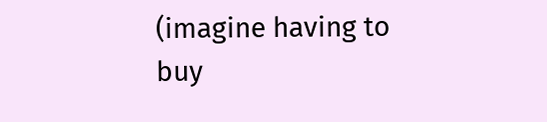(imagine having to buy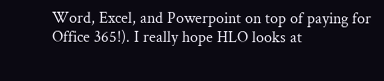Word, Excel, and Powerpoint on top of paying for Office 365!). I really hope HLO looks at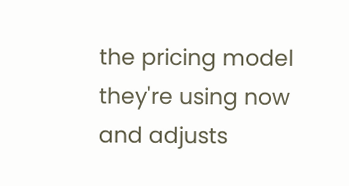the pricing model they're using now and adjusts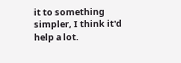it to something simpler, I think it'd help a lot.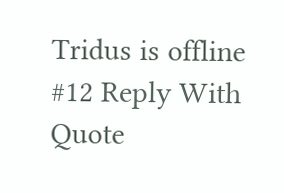Tridus is offline   #12 Reply With Quote